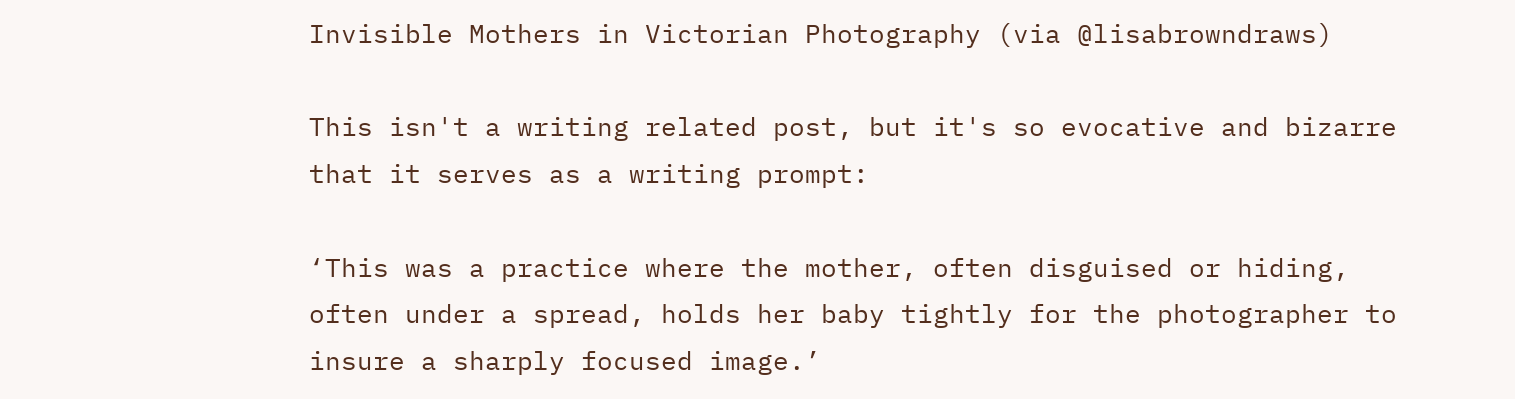Invisible Mothers in Victorian Photography (via @lisabrowndraws)

This isn't a writing related post, but it's so evocative and bizarre that it serves as a writing prompt:

‘This was a practice where the mother, often disguised or hiding, often under a spread, holds her baby tightly for the photographer to insure a sharply focused image.’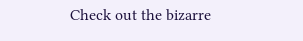Check out the bizarre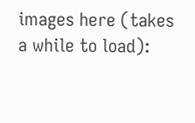images here (takes a while to load):